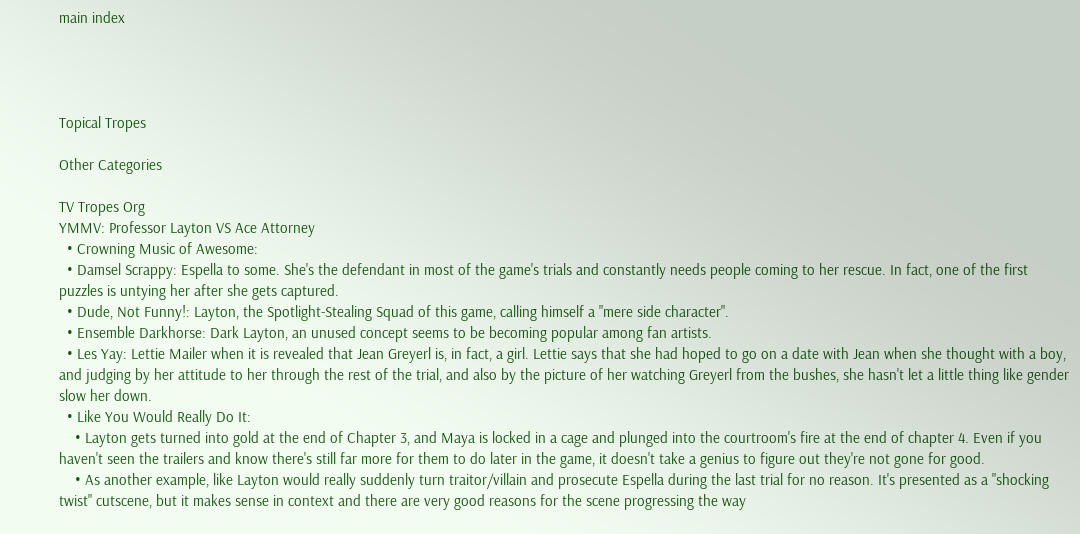main index




Topical Tropes

Other Categories

TV Tropes Org
YMMV: Professor Layton VS Ace Attorney
  • Crowning Music of Awesome:
  • Damsel Scrappy: Espella to some. She's the defendant in most of the game's trials and constantly needs people coming to her rescue. In fact, one of the first puzzles is untying her after she gets captured.
  • Dude, Not Funny!: Layton, the Spotlight-Stealing Squad of this game, calling himself a "mere side character".
  • Ensemble Darkhorse: Dark Layton, an unused concept seems to be becoming popular among fan artists.
  • Les Yay: Lettie Mailer when it is revealed that Jean Greyerl is, in fact, a girl. Lettie says that she had hoped to go on a date with Jean when she thought with a boy, and judging by her attitude to her through the rest of the trial, and also by the picture of her watching Greyerl from the bushes, she hasn't let a little thing like gender slow her down.
  • Like You Would Really Do It:
    • Layton gets turned into gold at the end of Chapter 3, and Maya is locked in a cage and plunged into the courtroom's fire at the end of chapter 4. Even if you haven't seen the trailers and know there's still far more for them to do later in the game, it doesn't take a genius to figure out they're not gone for good.
    • As another example, like Layton would really suddenly turn traitor/villain and prosecute Espella during the last trial for no reason. It's presented as a "shocking twist" cutscene, but it makes sense in context and there are very good reasons for the scene progressing the way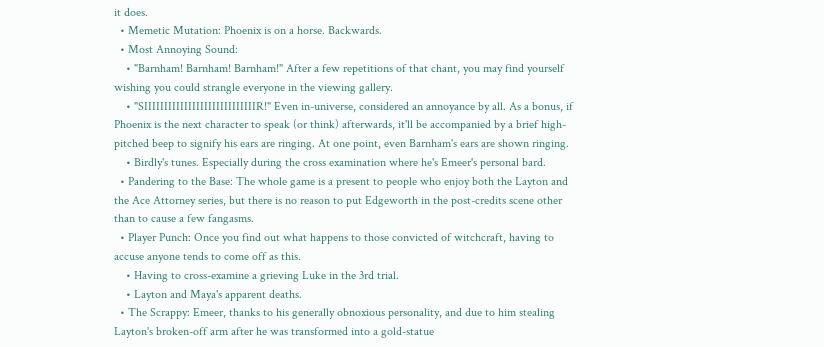it does.
  • Memetic Mutation: Phoenix is on a horse. Backwards.
  • Most Annoying Sound:
    • "Barnham! Barnham! Barnham!" After a few repetitions of that chant, you may find yourself wishing you could strangle everyone in the viewing gallery.
    • "SIIIIIIIIIIIIIIIIIIIIIIIIIIIIR!" Even in-universe, considered an annoyance by all. As a bonus, if Phoenix is the next character to speak (or think) afterwards, it'll be accompanied by a brief high-pitched beep to signify his ears are ringing. At one point, even Barnham's ears are shown ringing.
    • Birdly's tunes. Especially during the cross examination where he's Emeer's personal bard.
  • Pandering to the Base: The whole game is a present to people who enjoy both the Layton and the Ace Attorney series, but there is no reason to put Edgeworth in the post-credits scene other than to cause a few fangasms.
  • Player Punch: Once you find out what happens to those convicted of witchcraft, having to accuse anyone tends to come off as this.
    • Having to cross-examine a grieving Luke in the 3rd trial.
    • Layton and Maya's apparent deaths.
  • The Scrappy: Emeer, thanks to his generally obnoxious personality, and due to him stealing Layton's broken-off arm after he was transformed into a gold-statue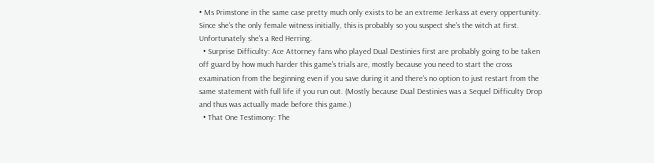• Ms Primstone in the same case pretty much only exists to be an extreme Jerkass at every oppertunity. Since she's the only female witness initially, this is probably so you suspect she's the witch at first. Unfortunately she's a Red Herring.
  • Surprise Difficulty: Ace Attorney fans who played Dual Destinies first are probably going to be taken off guard by how much harder this game's trials are, mostly because you need to start the cross examination from the beginning even if you save during it and there's no option to just restart from the same statement with full life if you run out. (Mostly because Dual Destinies was a Sequel Difficulty Drop and thus was actually made before this game.)
  • That One Testimony: The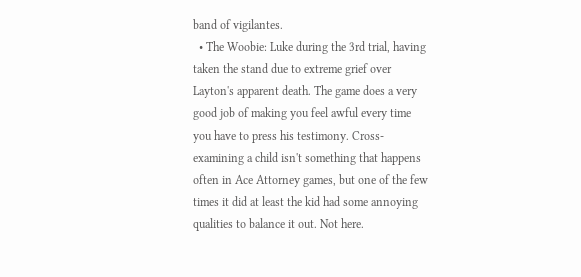band of vigilantes.
  • The Woobie: Luke during the 3rd trial, having taken the stand due to extreme grief over Layton's apparent death. The game does a very good job of making you feel awful every time you have to press his testimony. Cross-examining a child isn't something that happens often in Ace Attorney games, but one of the few times it did at least the kid had some annoying qualities to balance it out. Not here.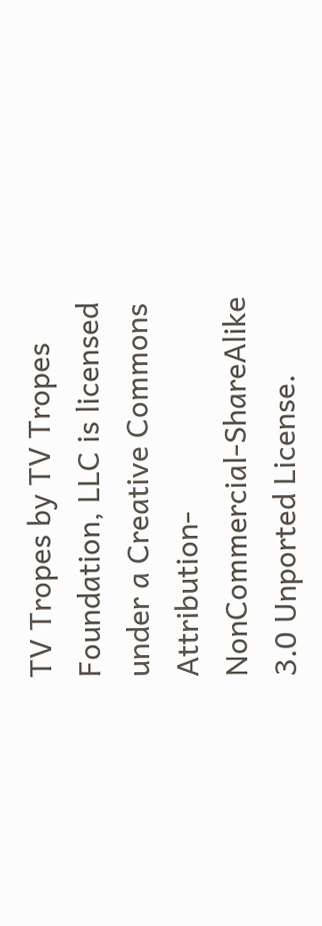TV Tropes by TV Tropes Foundation, LLC is licensed under a Creative Commons Attribution-NonCommercial-ShareAlike 3.0 Unported License.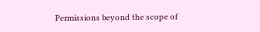Permissions beyond the scope of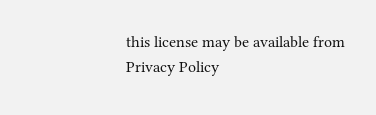this license may be available from
Privacy Policy